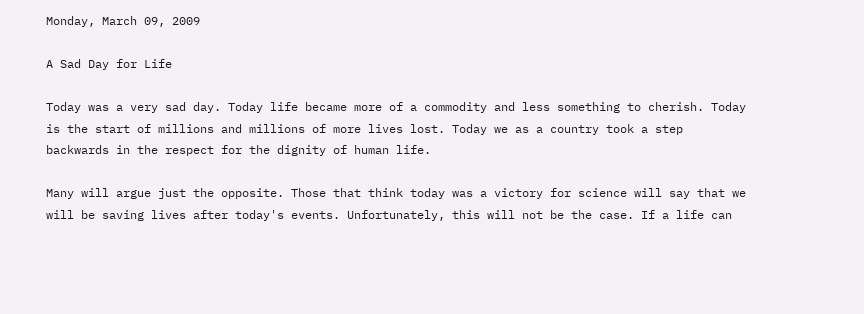Monday, March 09, 2009

A Sad Day for Life

Today was a very sad day. Today life became more of a commodity and less something to cherish. Today is the start of millions and millions of more lives lost. Today we as a country took a step backwards in the respect for the dignity of human life.

Many will argue just the opposite. Those that think today was a victory for science will say that we will be saving lives after today's events. Unfortunately, this will not be the case. If a life can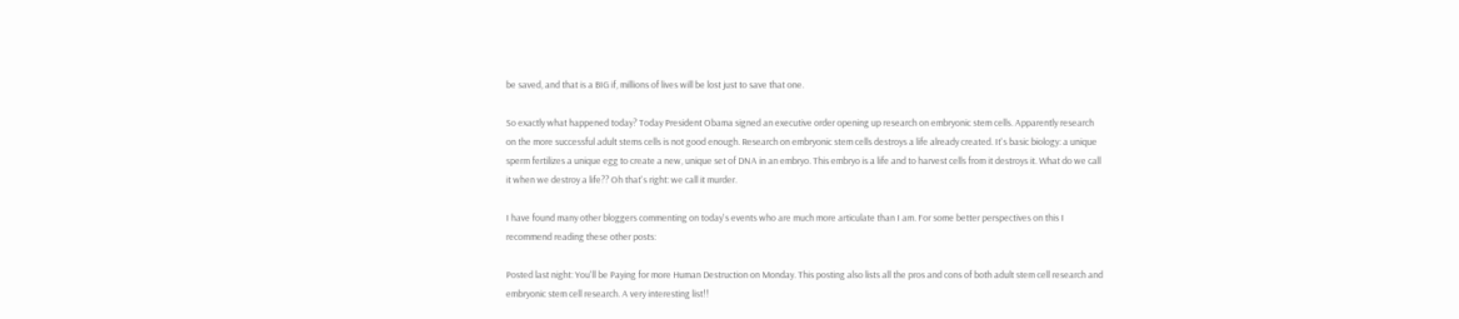be saved, and that is a BIG if, millions of lives will be lost just to save that one.

So exactly what happened today? Today President Obama signed an executive order opening up research on embryonic stem cells. Apparently research on the more successful adult stems cells is not good enough. Research on embryonic stem cells destroys a life already created. It's basic biology: a unique sperm fertilizes a unique egg to create a new, unique set of DNA in an embryo. This embryo is a life and to harvest cells from it destroys it. What do we call it when we destroy a life?? Oh that's right: we call it murder.

I have found many other bloggers commenting on today's events who are much more articulate than I am. For some better perspectives on this I recommend reading these other posts:

Posted last night: You'll be Paying for more Human Destruction on Monday. This posting also lists all the pros and cons of both adult stem cell research and embryonic stem cell research. A very interesting list!!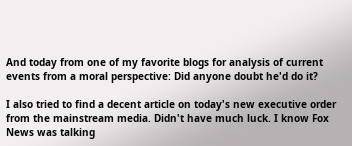And today from one of my favorite blogs for analysis of current events from a moral perspective: Did anyone doubt he'd do it?

I also tried to find a decent article on today's new executive order from the mainstream media. Didn't have much luck. I know Fox News was talking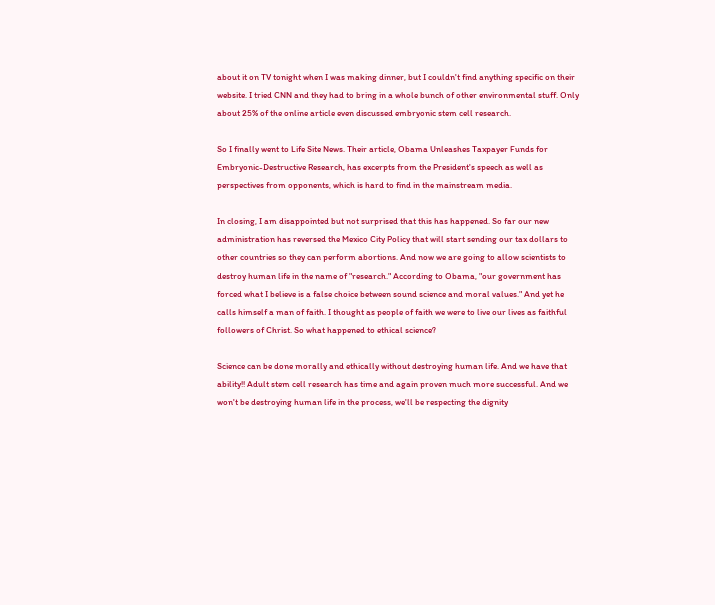about it on TV tonight when I was making dinner, but I couldn't find anything specific on their website. I tried CNN and they had to bring in a whole bunch of other environmental stuff. Only about 25% of the online article even discussed embryonic stem cell research.

So I finally went to Life Site News. Their article, Obama Unleashes Taxpayer Funds for Embryonic-Destructive Research, has excerpts from the President's speech as well as perspectives from opponents, which is hard to find in the mainstream media.

In closing, I am disappointed but not surprised that this has happened. So far our new administration has reversed the Mexico City Policy that will start sending our tax dollars to other countries so they can perform abortions. And now we are going to allow scientists to destroy human life in the name of "research." According to Obama, "our government has forced what I believe is a false choice between sound science and moral values." And yet he calls himself a man of faith. I thought as people of faith we were to live our lives as faithful followers of Christ. So what happened to ethical science?

Science can be done morally and ethically without destroying human life. And we have that ability!! Adult stem cell research has time and again proven much more successful. And we won't be destroying human life in the process, we'll be respecting the dignity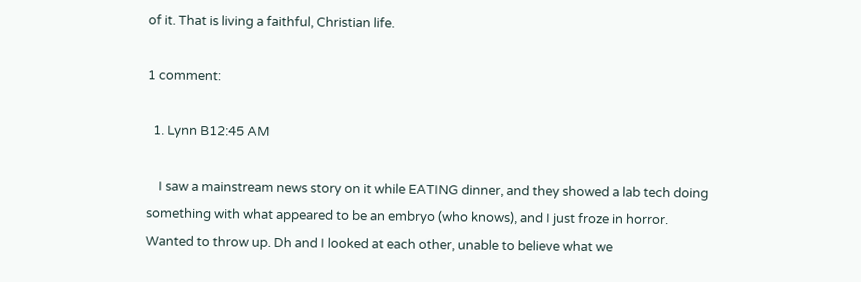of it. That is living a faithful, Christian life.

1 comment:

  1. Lynn B12:45 AM

    I saw a mainstream news story on it while EATING dinner, and they showed a lab tech doing something with what appeared to be an embryo (who knows), and I just froze in horror. Wanted to throw up. Dh and I looked at each other, unable to believe what we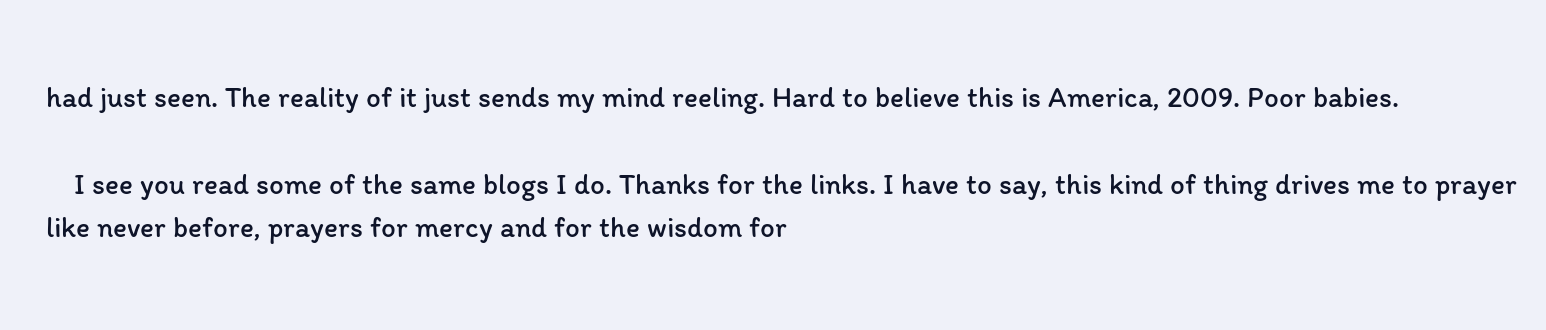had just seen. The reality of it just sends my mind reeling. Hard to believe this is America, 2009. Poor babies.

    I see you read some of the same blogs I do. Thanks for the links. I have to say, this kind of thing drives me to prayer like never before, prayers for mercy and for the wisdom for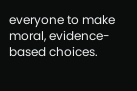everyone to make moral, evidence-based choices.